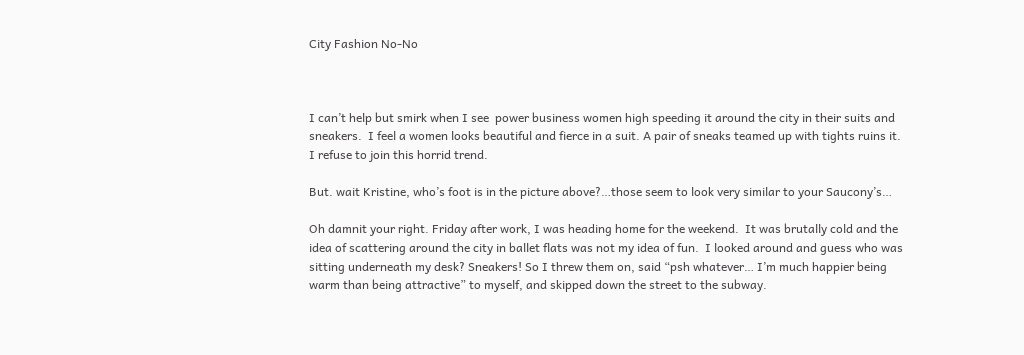City Fashion No-No



I can’t help but smirk when I see  power business women high speeding it around the city in their suits and sneakers.  I feel a women looks beautiful and fierce in a suit. A pair of sneaks teamed up with tights ruins it. I refuse to join this horrid trend.

But. wait Kristine, who’s foot is in the picture above?…those seem to look very similar to your Saucony’s…

Oh damnit your right. Friday after work, I was heading home for the weekend.  It was brutally cold and the idea of scattering around the city in ballet flats was not my idea of fun.  I looked around and guess who was sitting underneath my desk? Sneakers! So I threw them on, said “psh whatever… I’m much happier being warm than being attractive” to myself, and skipped down the street to the subway.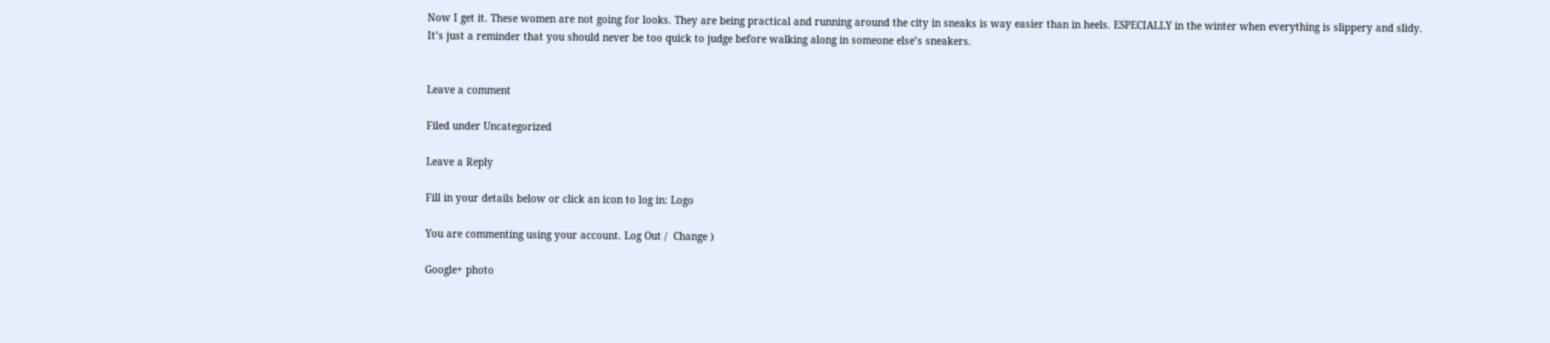Now I get it. These women are not going for looks. They are being practical and running around the city in sneaks is way easier than in heels. ESPECIALLY in the winter when everything is slippery and slidy. It’s just a reminder that you should never be too quick to judge before walking along in someone else’s sneakers.


Leave a comment

Filed under Uncategorized

Leave a Reply

Fill in your details below or click an icon to log in: Logo

You are commenting using your account. Log Out /  Change )

Google+ photo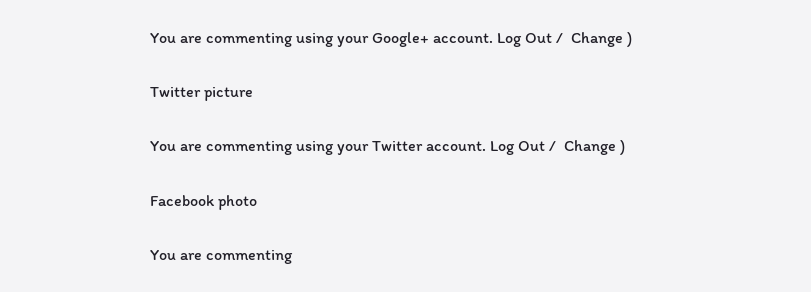You are commenting using your Google+ account. Log Out /  Change )

Twitter picture

You are commenting using your Twitter account. Log Out /  Change )

Facebook photo

You are commenting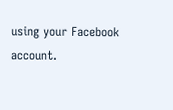using your Facebook account.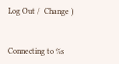Log Out /  Change )


Connecting to %s